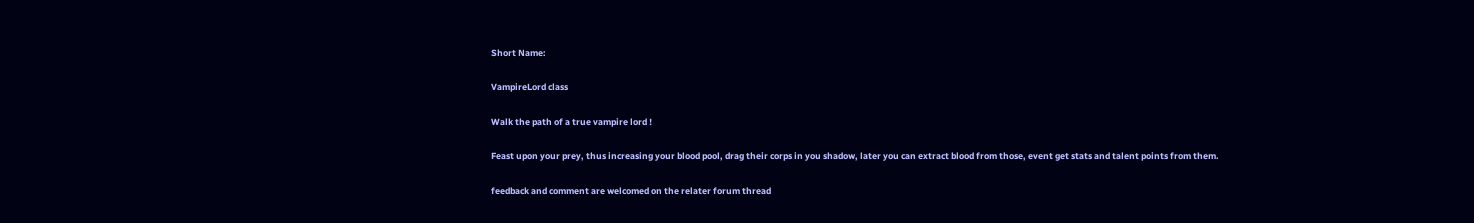Short Name:

VampireLord class

Walk the path of a true vampire lord !

Feast upon your prey, thus increasing your blood pool, drag their corps in you shadow, later you can extract blood from those, event get stats and talent points from them.

feedback and comment are welcomed on the relater forum thread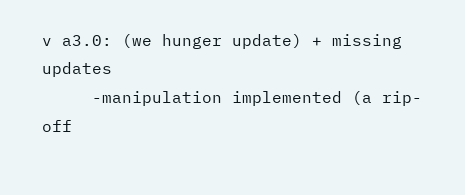v a3.0: (we hunger update) + missing updates
     -manipulation implemented (a rip-off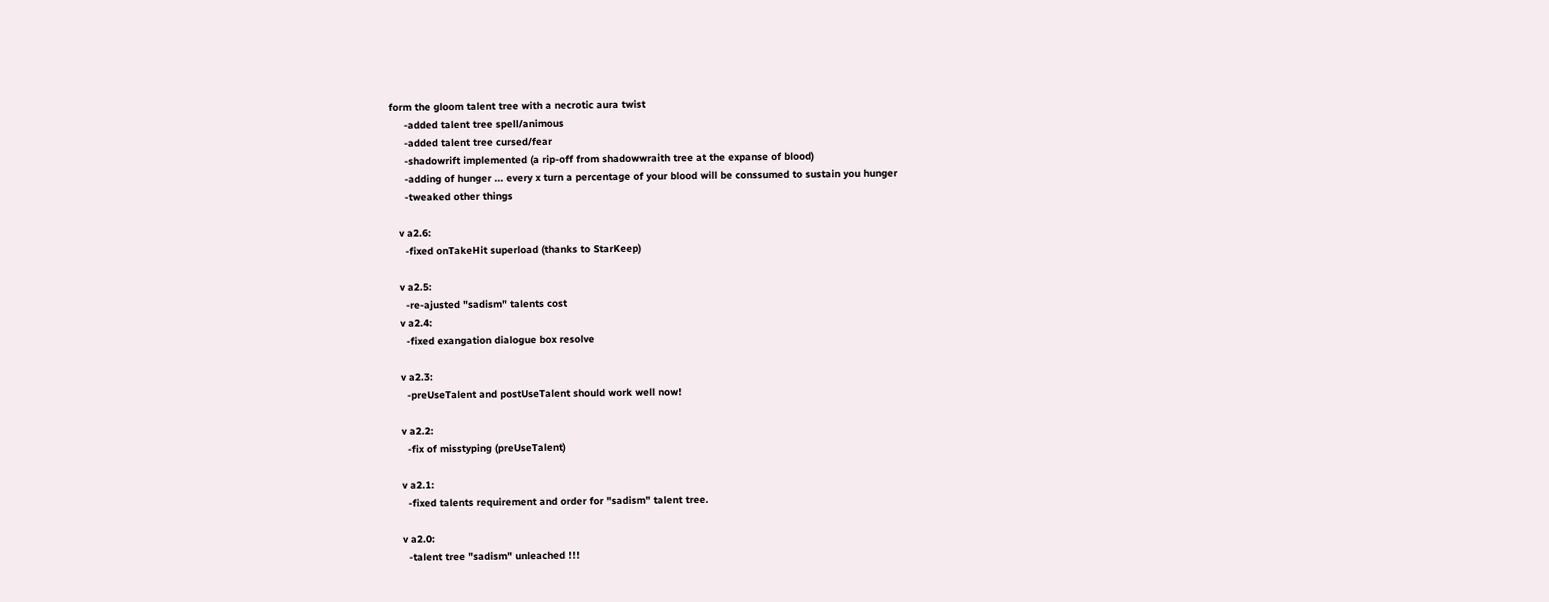form the gloom talent tree with a necrotic aura twist
     -added talent tree spell/animous
     -added talent tree cursed/fear
     -shadowrift implemented (a rip-off from shadowwraith tree at the expanse of blood)
     -adding of hunger ... every x turn a percentage of your blood will be conssumed to sustain you hunger
     -tweaked other things

   v a2.6:
     -fixed onTakeHit superload (thanks to StarKeep)

   v a2.5:
     -re-ajusted "sadism" talents cost
   v a2.4:
     -fixed exangation dialogue box resolve

   v a2.3:
     -preUseTalent and postUseTalent should work well now!

   v a2.2:
     -fix of misstyping (preUseTalent)

   v a2.1:
     -fixed talents requirement and order for "sadism" talent tree.

   v a2.0:
     -talent tree "sadism" unleached !!!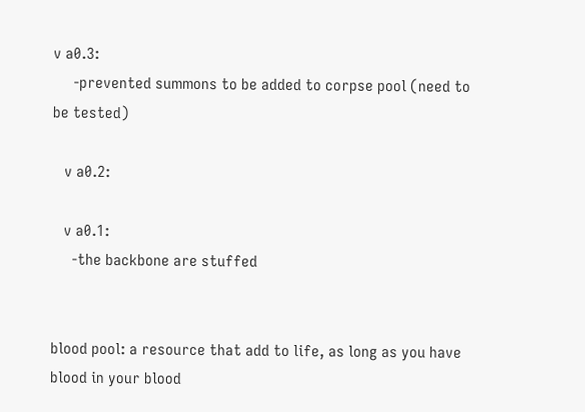v a0.3:
     -prevented summons to be added to corpse pool (need to be tested)

   v a0.2:

   v a0.1:
     -the backbone are stuffed


blood pool: a resource that add to life, as long as you have blood in your blood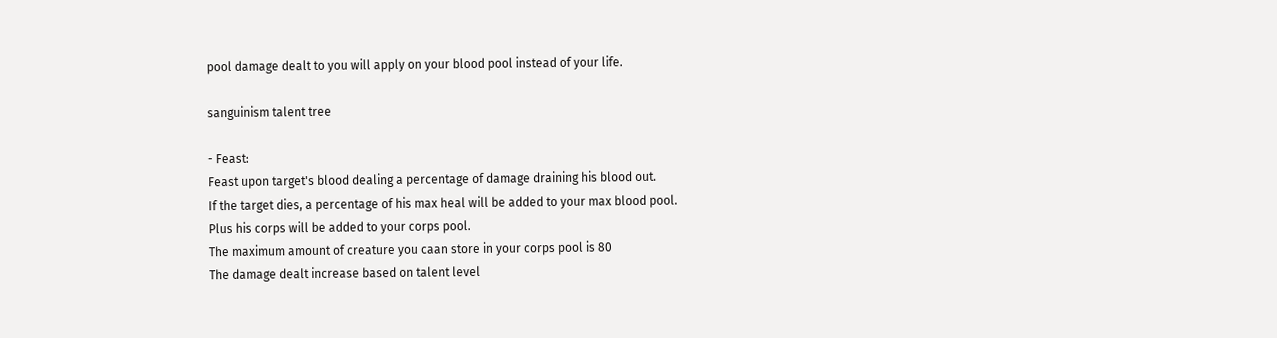pool damage dealt to you will apply on your blood pool instead of your life.

sanguinism talent tree

- Feast:
Feast upon target's blood dealing a percentage of damage draining his blood out.
If the target dies, a percentage of his max heal will be added to your max blood pool.
Plus his corps will be added to your corps pool.
The maximum amount of creature you caan store in your corps pool is 80
The damage dealt increase based on talent level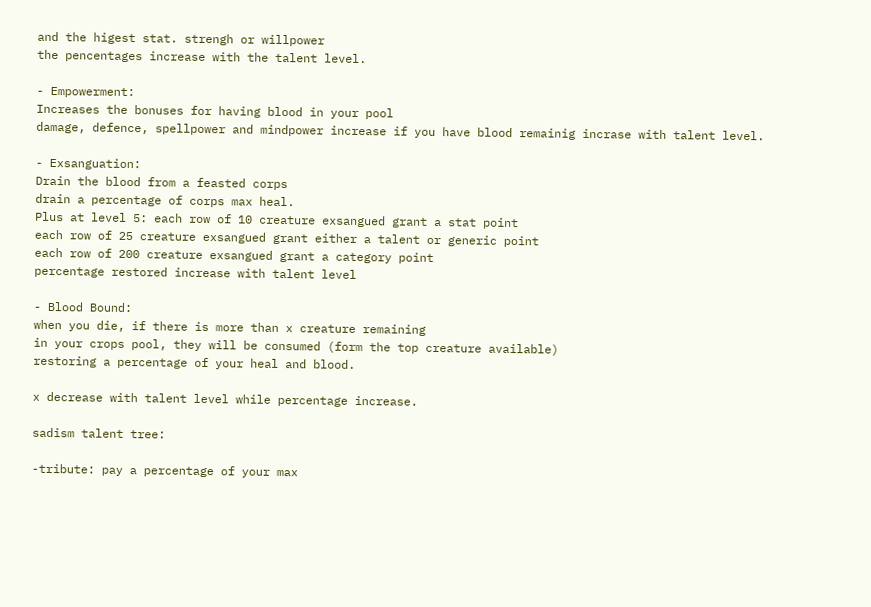and the higest stat. strengh or willpower
the pencentages increase with the talent level.

- Empowerment:
Increases the bonuses for having blood in your pool
damage, defence, spellpower and mindpower increase if you have blood remainig incrase with talent level.

- Exsanguation:
Drain the blood from a feasted corps
drain a percentage of corps max heal.
Plus at level 5: each row of 10 creature exsangued grant a stat point
each row of 25 creature exsangued grant either a talent or generic point
each row of 200 creature exsangued grant a category point
percentage restored increase with talent level

- Blood Bound:
when you die, if there is more than x creature remaining
in your crops pool, they will be consumed (form the top creature available)
restoring a percentage of your heal and blood.

x decrease with talent level while percentage increase.

sadism talent tree:

-tribute: pay a percentage of your max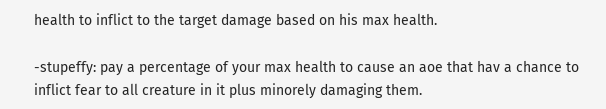health to inflict to the target damage based on his max health.

-stupeffy: pay a percentage of your max health to cause an aoe that hav a chance to inflict fear to all creature in it plus minorely damaging them.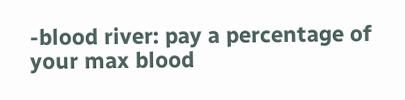-blood river: pay a percentage of your max blood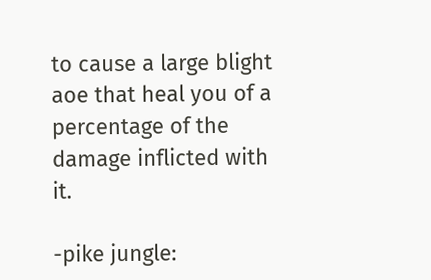to cause a large blight aoe that heal you of a percentage of the damage inflicted with it.

-pike jungle: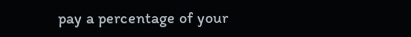pay a percentage of your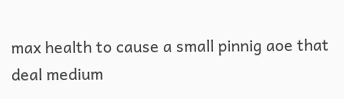max health to cause a small pinnig aoe that deal medium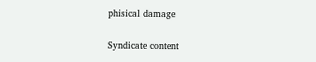phisical damage

Syndicate content